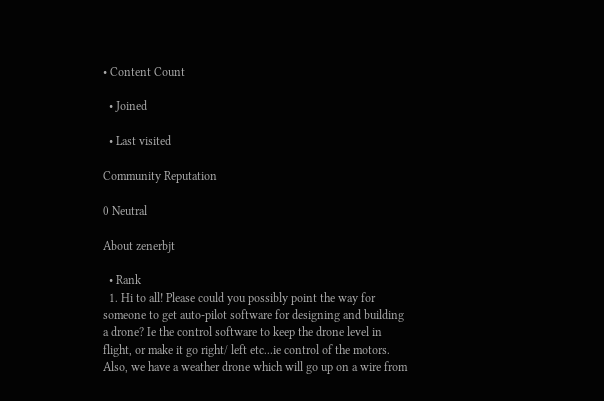• Content Count

  • Joined

  • Last visited

Community Reputation

0 Neutral

About zenerbjt

  • Rank
  1. Hi to all! Please could you possibly point the way for someone to get auto-pilot software for designing and building a drone? Ie the control software to keep the drone level in flight, or make it go right/ left etc...ie control of the motors. Also, we have a weather drone which will go up on a wire from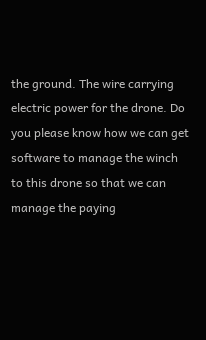the ground. The wire carrying electric power for the drone. Do you please know how we can get software to manage the winch to this drone so that we can manage the paying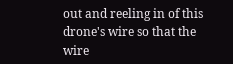out and reeling in of this drone's wire so that the wire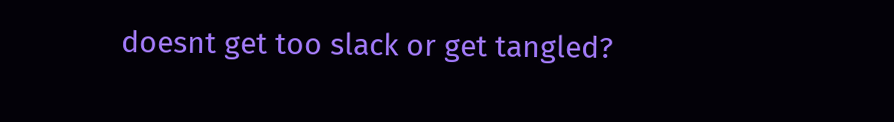doesnt get too slack or get tangled?